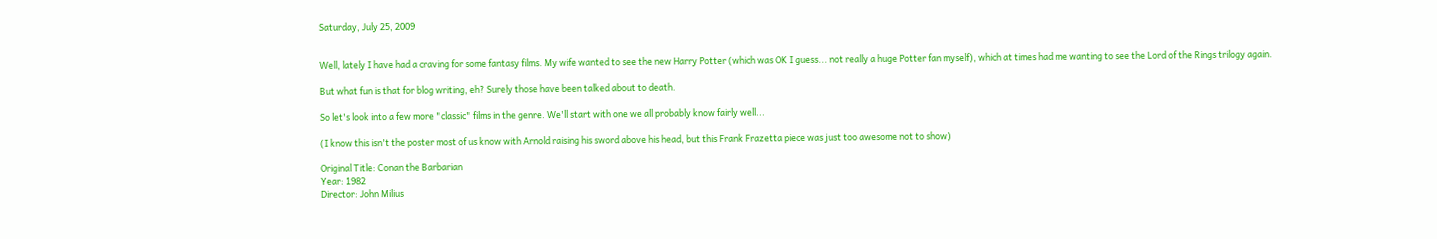Saturday, July 25, 2009


Well, lately I have had a craving for some fantasy films. My wife wanted to see the new Harry Potter (which was OK I guess... not really a huge Potter fan myself), which at times had me wanting to see the Lord of the Rings trilogy again.

But what fun is that for blog writing, eh? Surely those have been talked about to death.

So let's look into a few more "classic" films in the genre. We'll start with one we all probably know fairly well...

(I know this isn't the poster most of us know with Arnold raising his sword above his head, but this Frank Frazetta piece was just too awesome not to show)

Original Title: Conan the Barbarian
Year: 1982
Director: John Milius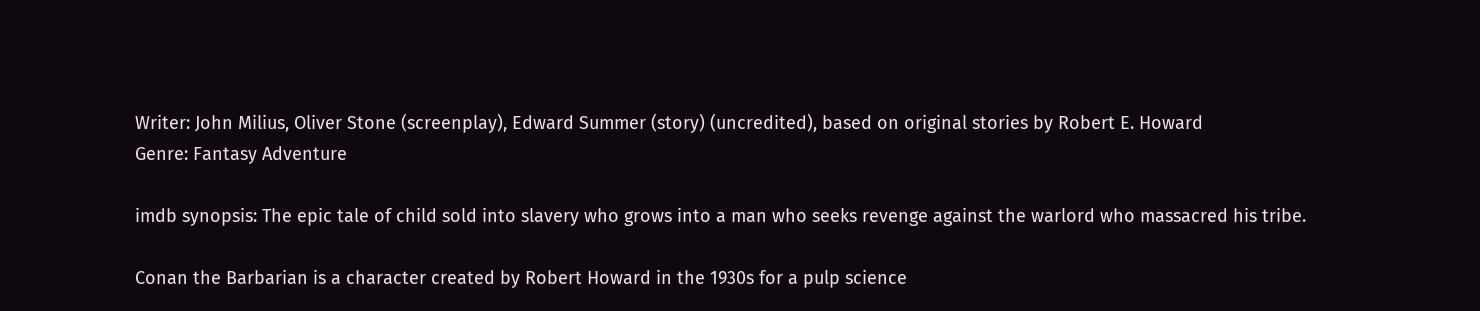Writer: John Milius, Oliver Stone (screenplay), Edward Summer (story) (uncredited), based on original stories by Robert E. Howard
Genre: Fantasy Adventure

imdb synopsis: The epic tale of child sold into slavery who grows into a man who seeks revenge against the warlord who massacred his tribe.

Conan the Barbarian is a character created by Robert Howard in the 1930s for a pulp science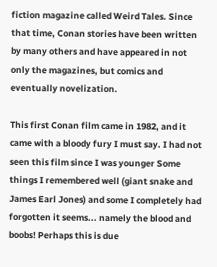fiction magazine called Weird Tales. Since that time, Conan stories have been written by many others and have appeared in not only the magazines, but comics and eventually novelization.

This first Conan film came in 1982, and it came with a bloody fury I must say. I had not seen this film since I was younger Some things I remembered well (giant snake and James Earl Jones) and some I completely had forgotten it seems... namely the blood and boobs! Perhaps this is due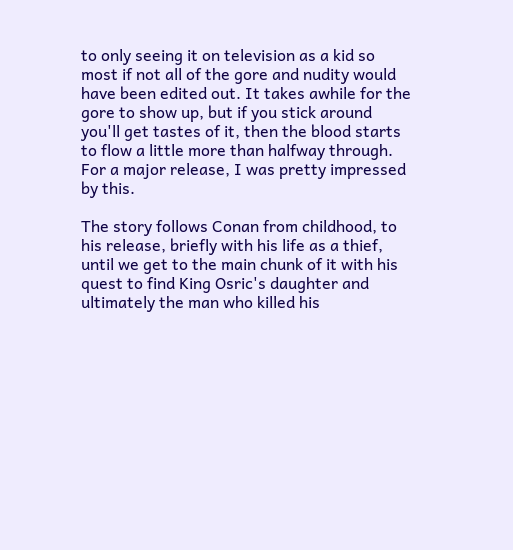to only seeing it on television as a kid so most if not all of the gore and nudity would have been edited out. It takes awhile for the gore to show up, but if you stick around you'll get tastes of it, then the blood starts to flow a little more than halfway through. For a major release, I was pretty impressed by this.

The story follows Conan from childhood, to his release, briefly with his life as a thief, until we get to the main chunk of it with his quest to find King Osric's daughter and ultimately the man who killed his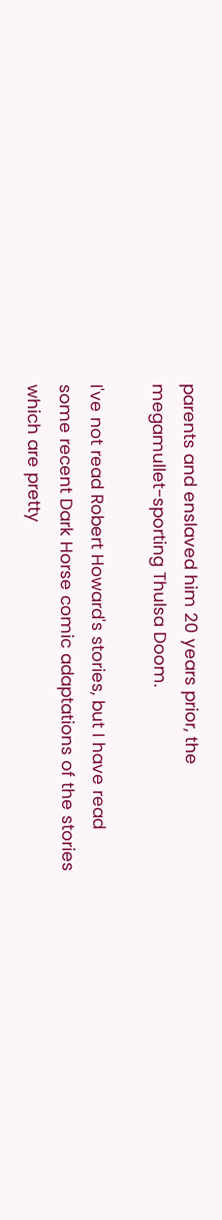parents and enslaved him 20 years prior, the megamullet-sporting Thulsa Doom.

I've not read Robert Howard's stories, but I have read some recent Dark Horse comic adaptations of the stories which are pretty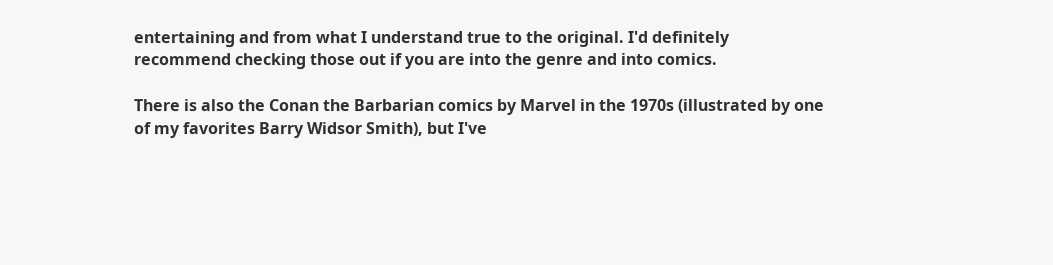entertaining and from what I understand true to the original. I'd definitely recommend checking those out if you are into the genre and into comics.

There is also the Conan the Barbarian comics by Marvel in the 1970s (illustrated by one of my favorites Barry Widsor Smith), but I've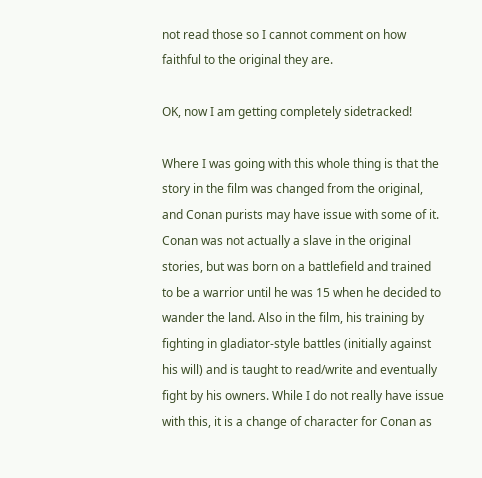not read those so I cannot comment on how faithful to the original they are.

OK, now I am getting completely sidetracked!

Where I was going with this whole thing is that the story in the film was changed from the original, and Conan purists may have issue with some of it. Conan was not actually a slave in the original stories, but was born on a battlefield and trained to be a warrior until he was 15 when he decided to wander the land. Also in the film, his training by fighting in gladiator-style battles (initially against his will) and is taught to read/write and eventually fight by his owners. While I do not really have issue with this, it is a change of character for Conan as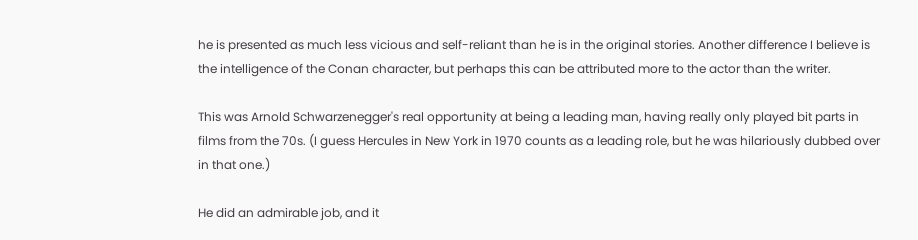he is presented as much less vicious and self-reliant than he is in the original stories. Another difference I believe is the intelligence of the Conan character, but perhaps this can be attributed more to the actor than the writer.

This was Arnold Schwarzenegger's real opportunity at being a leading man, having really only played bit parts in films from the 70s. (I guess Hercules in New York in 1970 counts as a leading role, but he was hilariously dubbed over in that one.)

He did an admirable job, and it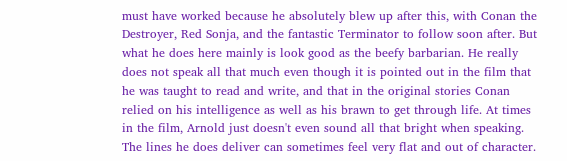must have worked because he absolutely blew up after this, with Conan the Destroyer, Red Sonja, and the fantastic Terminator to follow soon after. But what he does here mainly is look good as the beefy barbarian. He really does not speak all that much even though it is pointed out in the film that he was taught to read and write, and that in the original stories Conan relied on his intelligence as well as his brawn to get through life. At times in the film, Arnold just doesn't even sound all that bright when speaking. The lines he does deliver can sometimes feel very flat and out of character.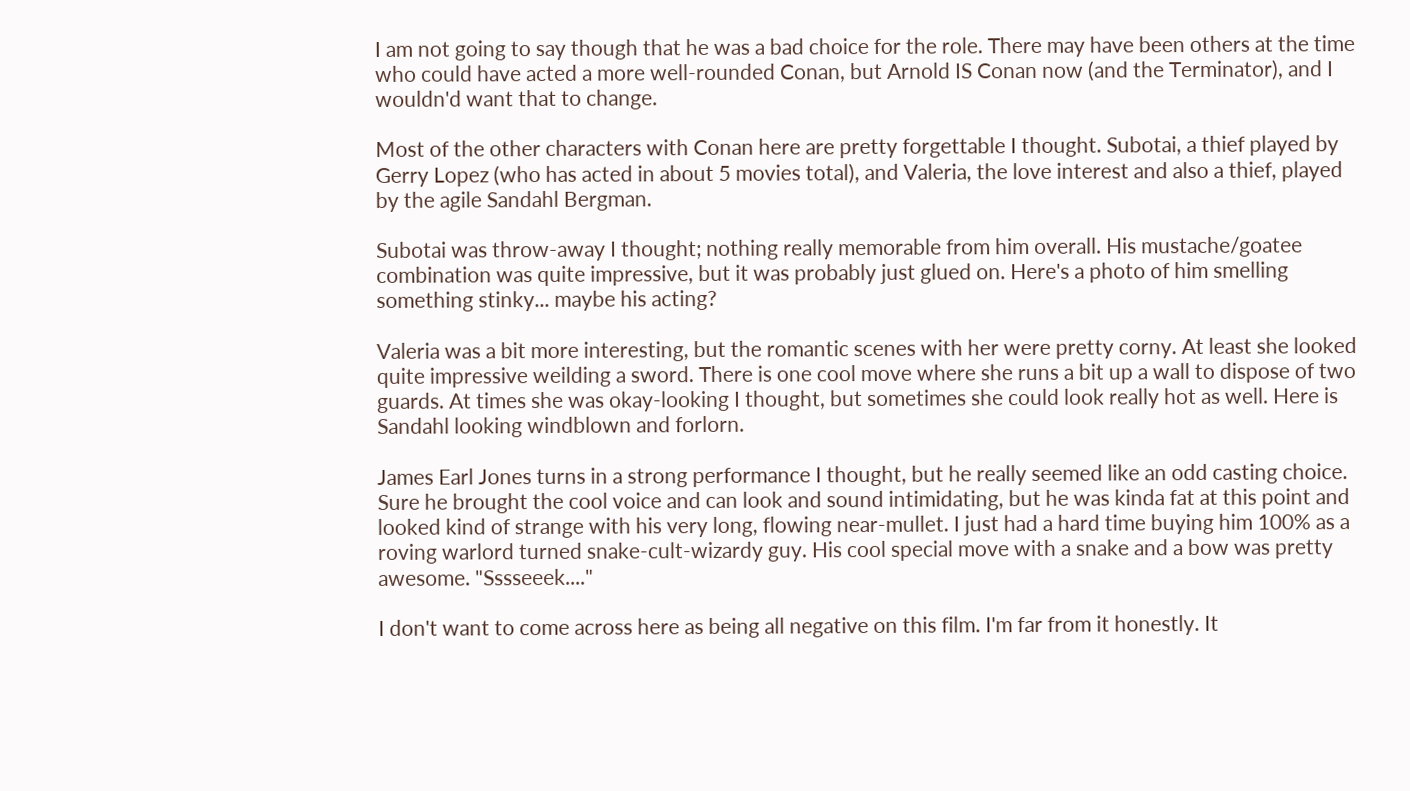I am not going to say though that he was a bad choice for the role. There may have been others at the time who could have acted a more well-rounded Conan, but Arnold IS Conan now (and the Terminator), and I wouldn'd want that to change.

Most of the other characters with Conan here are pretty forgettable I thought. Subotai, a thief played by Gerry Lopez (who has acted in about 5 movies total), and Valeria, the love interest and also a thief, played by the agile Sandahl Bergman.

Subotai was throw-away I thought; nothing really memorable from him overall. His mustache/goatee combination was quite impressive, but it was probably just glued on. Here's a photo of him smelling something stinky... maybe his acting?

Valeria was a bit more interesting, but the romantic scenes with her were pretty corny. At least she looked quite impressive weilding a sword. There is one cool move where she runs a bit up a wall to dispose of two guards. At times she was okay-looking I thought, but sometimes she could look really hot as well. Here is Sandahl looking windblown and forlorn.

James Earl Jones turns in a strong performance I thought, but he really seemed like an odd casting choice. Sure he brought the cool voice and can look and sound intimidating, but he was kinda fat at this point and looked kind of strange with his very long, flowing near-mullet. I just had a hard time buying him 100% as a roving warlord turned snake-cult-wizardy guy. His cool special move with a snake and a bow was pretty awesome. "Sssseeek...."

I don't want to come across here as being all negative on this film. I'm far from it honestly. It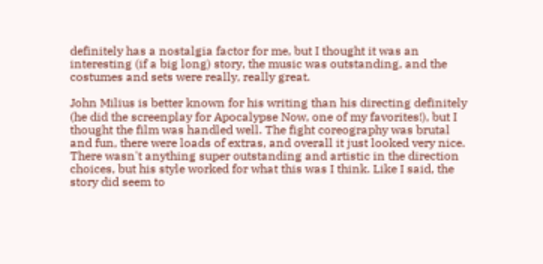definitely has a nostalgia factor for me, but I thought it was an interesting (if a big long) story, the music was outstanding, and the costumes and sets were really, really great.

John Milius is better known for his writing than his directing definitely (he did the screenplay for Apocalypse Now, one of my favorites!), but I thought the film was handled well. The fight coreography was brutal and fun, there were loads of extras, and overall it just looked very nice. There wasn't anything super outstanding and artistic in the direction choices, but his style worked for what this was I think. Like I said, the story did seem to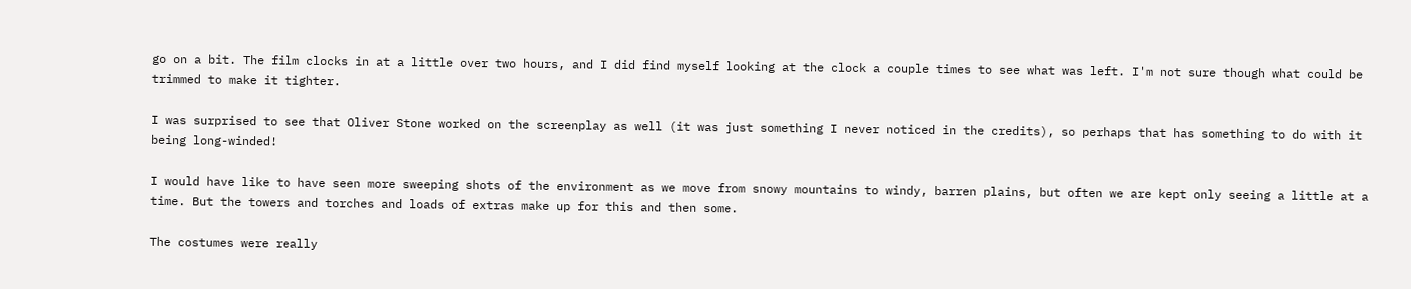go on a bit. The film clocks in at a little over two hours, and I did find myself looking at the clock a couple times to see what was left. I'm not sure though what could be trimmed to make it tighter.

I was surprised to see that Oliver Stone worked on the screenplay as well (it was just something I never noticed in the credits), so perhaps that has something to do with it being long-winded!

I would have like to have seen more sweeping shots of the environment as we move from snowy mountains to windy, barren plains, but often we are kept only seeing a little at a time. But the towers and torches and loads of extras make up for this and then some.

The costumes were really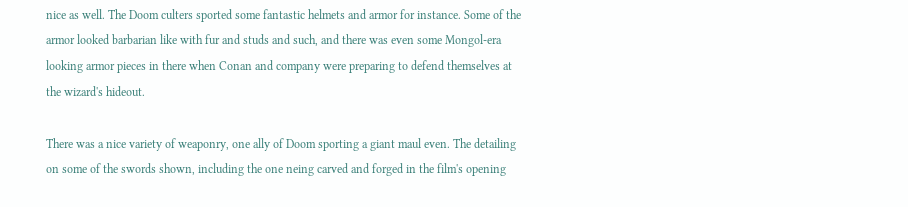nice as well. The Doom culters sported some fantastic helmets and armor for instance. Some of the armor looked barbarian like with fur and studs and such, and there was even some Mongol-era looking armor pieces in there when Conan and company were preparing to defend themselves at the wizard's hideout.

There was a nice variety of weaponry, one ally of Doom sporting a giant maul even. The detailing on some of the swords shown, including the one neing carved and forged in the film's opening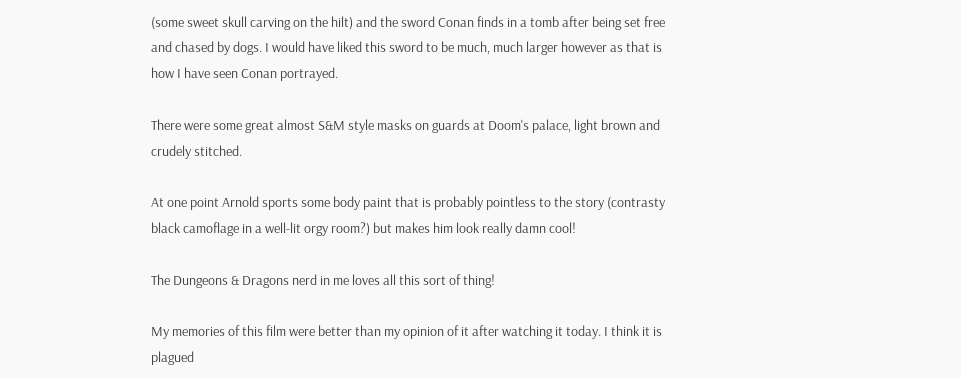(some sweet skull carving on the hilt) and the sword Conan finds in a tomb after being set free and chased by dogs. I would have liked this sword to be much, much larger however as that is how I have seen Conan portrayed.

There were some great almost S&M style masks on guards at Doom's palace, light brown and crudely stitched.

At one point Arnold sports some body paint that is probably pointless to the story (contrasty black camoflage in a well-lit orgy room?) but makes him look really damn cool!

The Dungeons & Dragons nerd in me loves all this sort of thing!

My memories of this film were better than my opinion of it after watching it today. I think it is plagued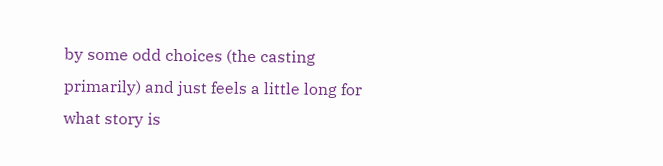by some odd choices (the casting primarily) and just feels a little long for what story is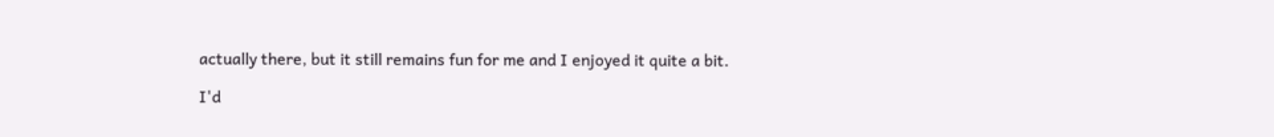actually there, but it still remains fun for me and I enjoyed it quite a bit.

I'd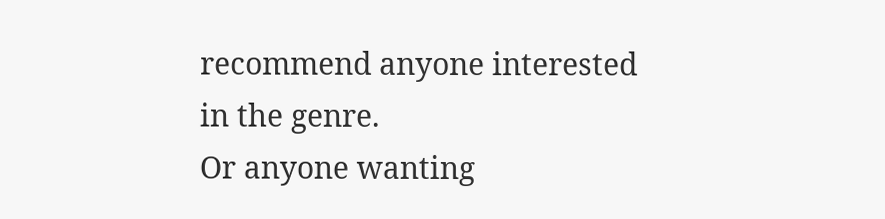recommend anyone interested in the genre.
Or anyone wanting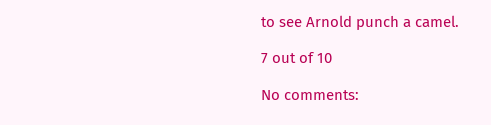to see Arnold punch a camel.

7 out of 10

No comments: